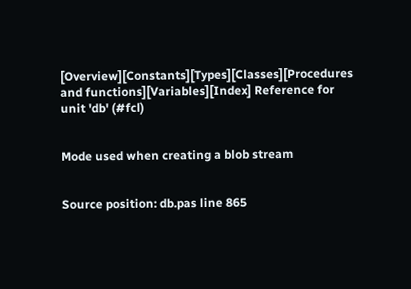[Overview][Constants][Types][Classes][Procedures and functions][Variables][Index] Reference for unit 'db' (#fcl)


Mode used when creating a blob stream


Source position: db.pas line 865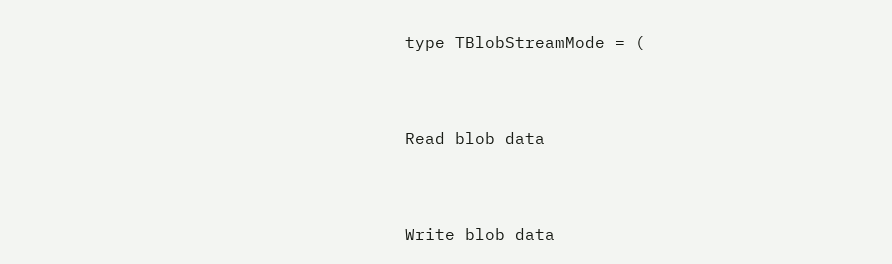type TBlobStreamMode = (



Read blob data



Write blob data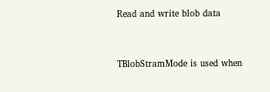Read and write blob data



TBlobStramMode is used when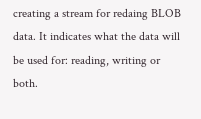creating a stream for redaing BLOB data. It indicates what the data will be used for: reading, writing or both.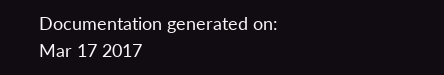Documentation generated on: Mar 17 2017